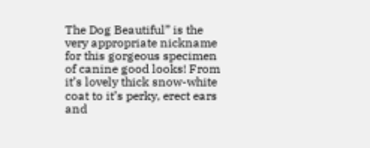The Dog Beautiful” is the very appropriate nickname for this gorgeous specimen of canine good looks! From it’s lovely thick snow-white coat to it’s perky, erect ears and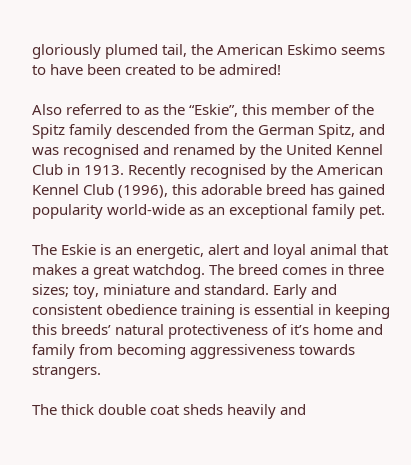gloriously plumed tail, the American Eskimo seems to have been created to be admired!

Also referred to as the “Eskie”, this member of the Spitz family descended from the German Spitz, and was recognised and renamed by the United Kennel Club in 1913. Recently recognised by the American Kennel Club (1996), this adorable breed has gained popularity world-wide as an exceptional family pet.

The Eskie is an energetic, alert and loyal animal that makes a great watchdog. The breed comes in three sizes; toy, miniature and standard. Early and consistent obedience training is essential in keeping this breeds’ natural protectiveness of it’s home and family from becoming aggressiveness towards strangers.

The thick double coat sheds heavily and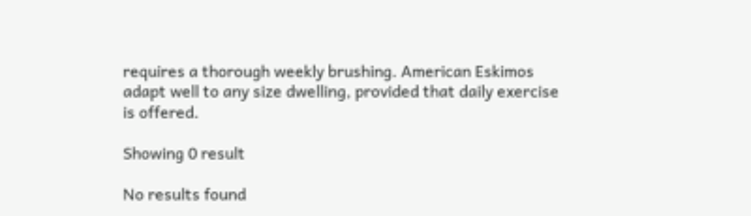requires a thorough weekly brushing. American Eskimos adapt well to any size dwelling, provided that daily exercise is offered.

Showing 0 result

No results found